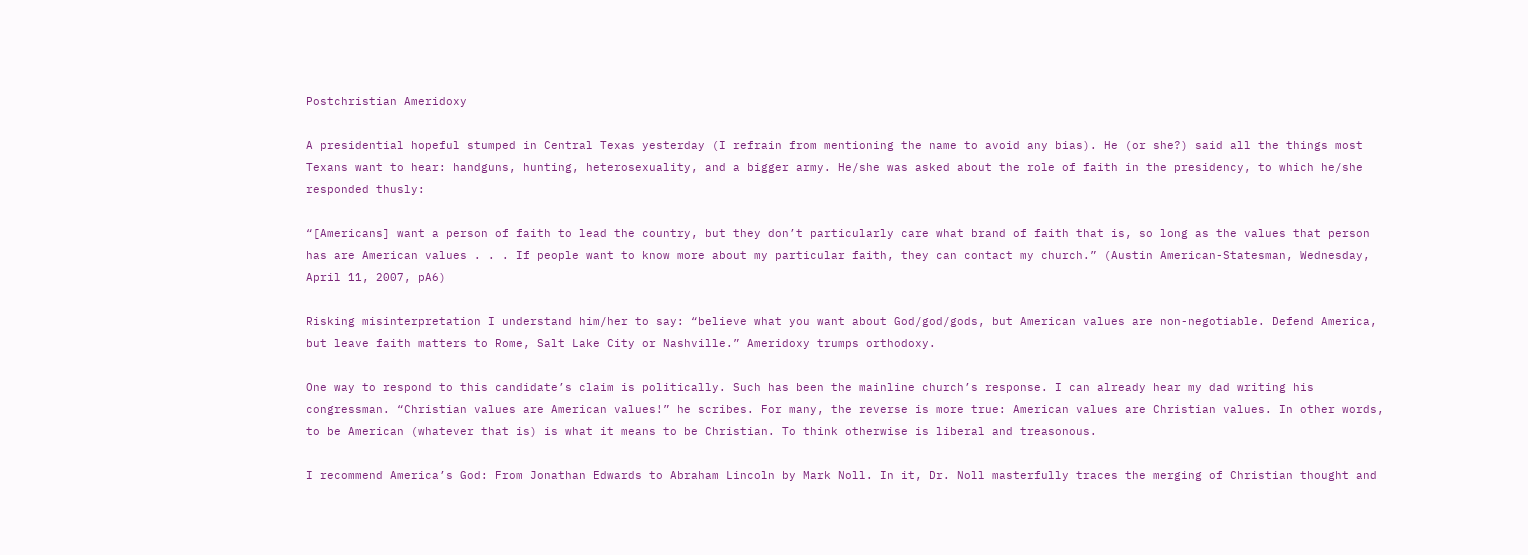Postchristian Ameridoxy

A presidential hopeful stumped in Central Texas yesterday (I refrain from mentioning the name to avoid any bias). He (or she?) said all the things most Texans want to hear: handguns, hunting, heterosexuality, and a bigger army. He/she was asked about the role of faith in the presidency, to which he/she responded thusly:

“[Americans] want a person of faith to lead the country, but they don’t particularly care what brand of faith that is, so long as the values that person has are American values . . . If people want to know more about my particular faith, they can contact my church.” (Austin American-Statesman, Wednesday, April 11, 2007, pA6)

Risking misinterpretation I understand him/her to say: “believe what you want about God/god/gods, but American values are non-negotiable. Defend America, but leave faith matters to Rome, Salt Lake City or Nashville.” Ameridoxy trumps orthodoxy.

One way to respond to this candidate’s claim is politically. Such has been the mainline church’s response. I can already hear my dad writing his congressman. “Christian values are American values!” he scribes. For many, the reverse is more true: American values are Christian values. In other words, to be American (whatever that is) is what it means to be Christian. To think otherwise is liberal and treasonous.

I recommend America’s God: From Jonathan Edwards to Abraham Lincoln by Mark Noll. In it, Dr. Noll masterfully traces the merging of Christian thought and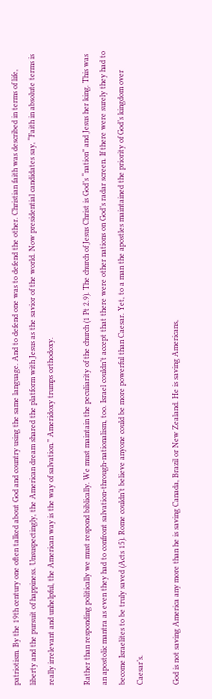patriotism. By the 19th century one often talked about God and country using the same language. And to defend one was to defend the other. Christian faith was described in terms of life, liberty and the pursuit of happiness. Unsuspectingly, the American dream shared the platform with Jesus as the savior of the world. Now presidential candidates say, “Faith in absolute terms is really irrelevant and unhelpful, the American way is the way of salvation.” Ameridoxy trumps orthodoxy.

Rather than responding politically we must respond biblically. We must maintain the peculiarity of the church (1 Pt 2.9). The church of Jesus Christ is God’s “nation” and Jesus her king. This was an apostolic mantra as even they had to confront salvation-through-nationalism, too. Israel couldn’t accept that there were other nations on God’s radar screen. If there were surely they had to become Israelites to be truly saved (Acts 15). Rome couldn’t believe anyone could be more powerful than Caesar. Yet, to a man the apostles maintained the priority of God’s kingdom over Caesar’s.

God is not saving America any more than he is saving Canada, Brazil or New Zealand. He is saving Americans,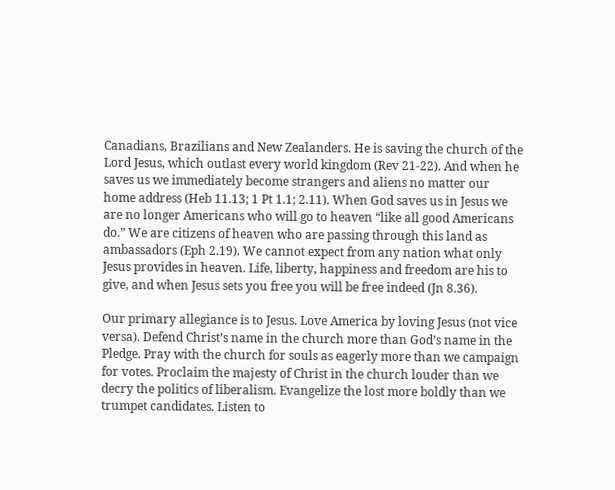Canadians, Brazilians and New Zealanders. He is saving the church of the Lord Jesus, which outlast every world kingdom (Rev 21-22). And when he saves us we immediately become strangers and aliens no matter our home address (Heb 11.13; 1 Pt 1.1; 2.11). When God saves us in Jesus we are no longer Americans who will go to heaven “like all good Americans do.” We are citizens of heaven who are passing through this land as ambassadors (Eph 2.19). We cannot expect from any nation what only Jesus provides in heaven. Life, liberty, happiness and freedom are his to give, and when Jesus sets you free you will be free indeed (Jn 8.36).

Our primary allegiance is to Jesus. Love America by loving Jesus (not vice versa). Defend Christ’s name in the church more than God’s name in the Pledge. Pray with the church for souls as eagerly more than we campaign for votes. Proclaim the majesty of Christ in the church louder than we decry the politics of liberalism. Evangelize the lost more boldly than we trumpet candidates. Listen to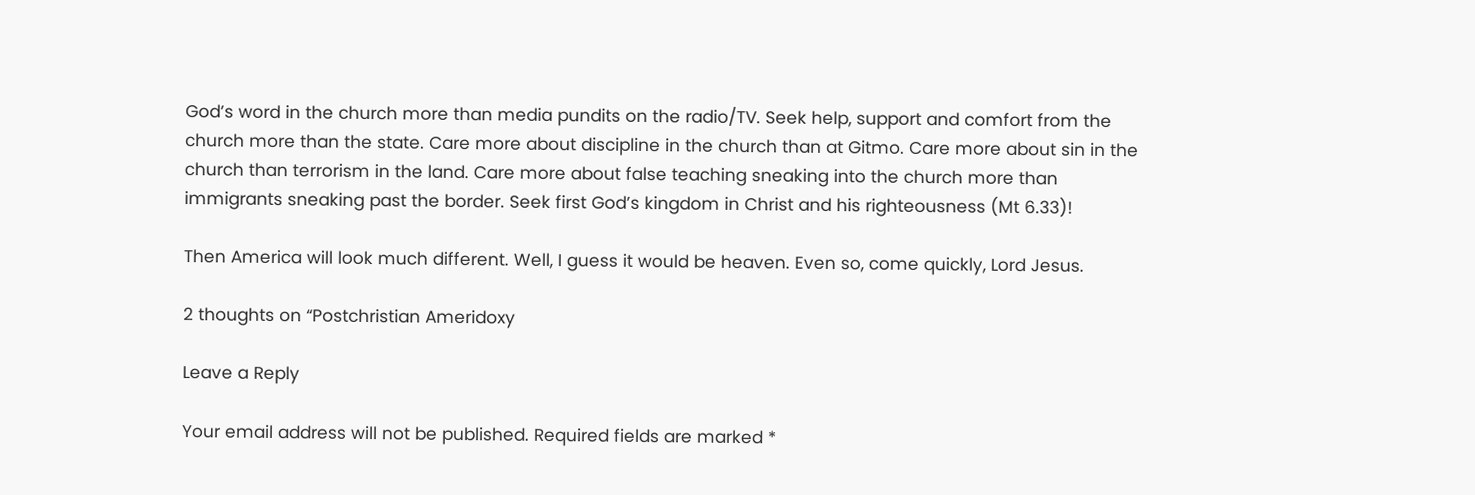God’s word in the church more than media pundits on the radio/TV. Seek help, support and comfort from the church more than the state. Care more about discipline in the church than at Gitmo. Care more about sin in the church than terrorism in the land. Care more about false teaching sneaking into the church more than immigrants sneaking past the border. Seek first God’s kingdom in Christ and his righteousness (Mt 6.33)!

Then America will look much different. Well, I guess it would be heaven. Even so, come quickly, Lord Jesus.

2 thoughts on “Postchristian Ameridoxy

Leave a Reply

Your email address will not be published. Required fields are marked *